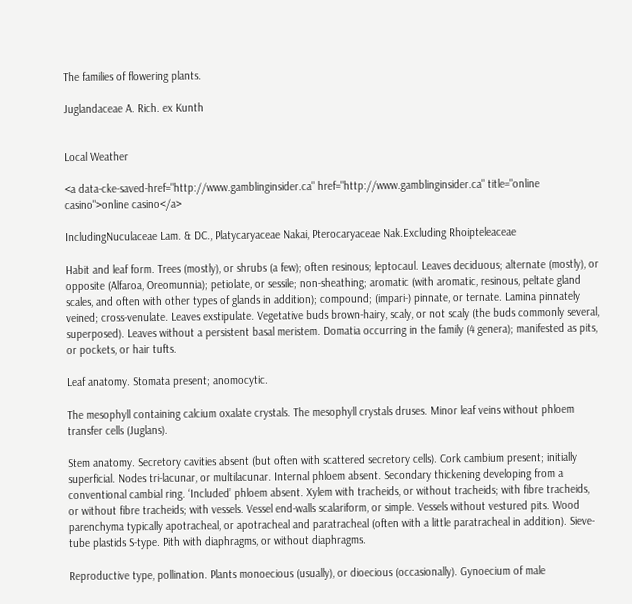The families of flowering plants.

Juglandaceae A. Rich. ex Kunth


Local Weather

<a data-cke-saved-href="http://www.gamblinginsider.ca" href="http://www.gamblinginsider.ca" title="online casino">online casino</a>

IncludingNuculaceae Lam. & DC., Platycaryaceae Nakai, Pterocaryaceae Nak.Excluding Rhoipteleaceae

Habit and leaf form. Trees (mostly), or shrubs (a few); often resinous; leptocaul. Leaves deciduous; alternate (mostly), or opposite (Alfaroa, Oreomunnia); petiolate, or sessile; non-sheathing; aromatic (with aromatic, resinous, peltate gland scales, and often with other types of glands in addition); compound; (impari-) pinnate, or ternate. Lamina pinnately veined; cross-venulate. Leaves exstipulate. Vegetative buds brown-hairy, scaly, or not scaly (the buds commonly several, superposed). Leaves without a persistent basal meristem. Domatia occurring in the family (4 genera); manifested as pits, or pockets, or hair tufts.

Leaf anatomy. Stomata present; anomocytic.

The mesophyll containing calcium oxalate crystals. The mesophyll crystals druses. Minor leaf veins without phloem transfer cells (Juglans).

Stem anatomy. Secretory cavities absent (but often with scattered secretory cells). Cork cambium present; initially superficial. Nodes tri-lacunar, or multilacunar. Internal phloem absent. Secondary thickening developing from a conventional cambial ring. ‘Included’ phloem absent. Xylem with tracheids, or without tracheids; with fibre tracheids, or without fibre tracheids; with vessels. Vessel end-walls scalariform, or simple. Vessels without vestured pits. Wood parenchyma typically apotracheal, or apotracheal and paratracheal (often with a little paratracheal in addition). Sieve-tube plastids S-type. Pith with diaphragms, or without diaphragms.

Reproductive type, pollination. Plants monoecious (usually), or dioecious (occasionally). Gynoecium of male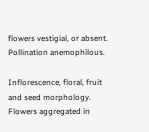flowers vestigial, or absent. Pollination anemophilous.

Inflorescence, floral, fruit and seed morphology. Flowers aggregated in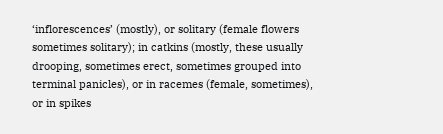‘inflorescences’ (mostly), or solitary (female flowers sometimes solitary); in catkins (mostly, these usually drooping, sometimes erect, sometimes grouped into terminal panicles), or in racemes (female, sometimes), or in spikes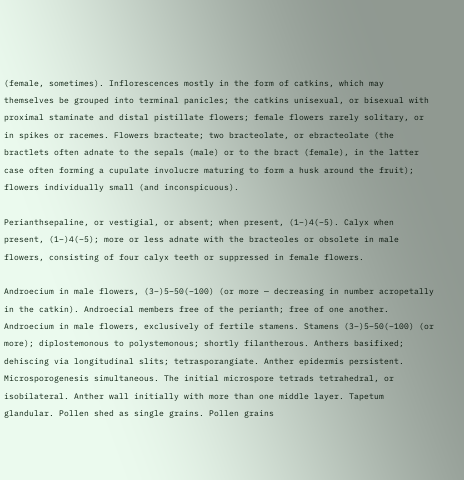(female, sometimes). Inflorescences mostly in the form of catkins, which may themselves be grouped into terminal panicles; the catkins unisexual, or bisexual with proximal staminate and distal pistillate flowers; female flowers rarely solitary, or in spikes or racemes. Flowers bracteate; two bracteolate, or ebracteolate (the bractlets often adnate to the sepals (male) or to the bract (female), in the latter case often forming a cupulate involucre maturing to form a husk around the fruit); flowers individually small (and inconspicuous).

Perianthsepaline, or vestigial, or absent; when present, (1–)4(–5). Calyx when present, (1–)4(–5); more or less adnate with the bracteoles or obsolete in male flowers, consisting of four calyx teeth or suppressed in female flowers.

Androecium in male flowers, (3–)5–50(–100) (or more — decreasing in number acropetally in the catkin). Androecial members free of the perianth; free of one another. Androecium in male flowers, exclusively of fertile stamens. Stamens (3–)5–50(–100) (or more); diplostemonous to polystemonous; shortly filantherous. Anthers basifixed; dehiscing via longitudinal slits; tetrasporangiate. Anther epidermis persistent. Microsporogenesis simultaneous. The initial microspore tetrads tetrahedral, or isobilateral. Anther wall initially with more than one middle layer. Tapetum glandular. Pollen shed as single grains. Pollen grains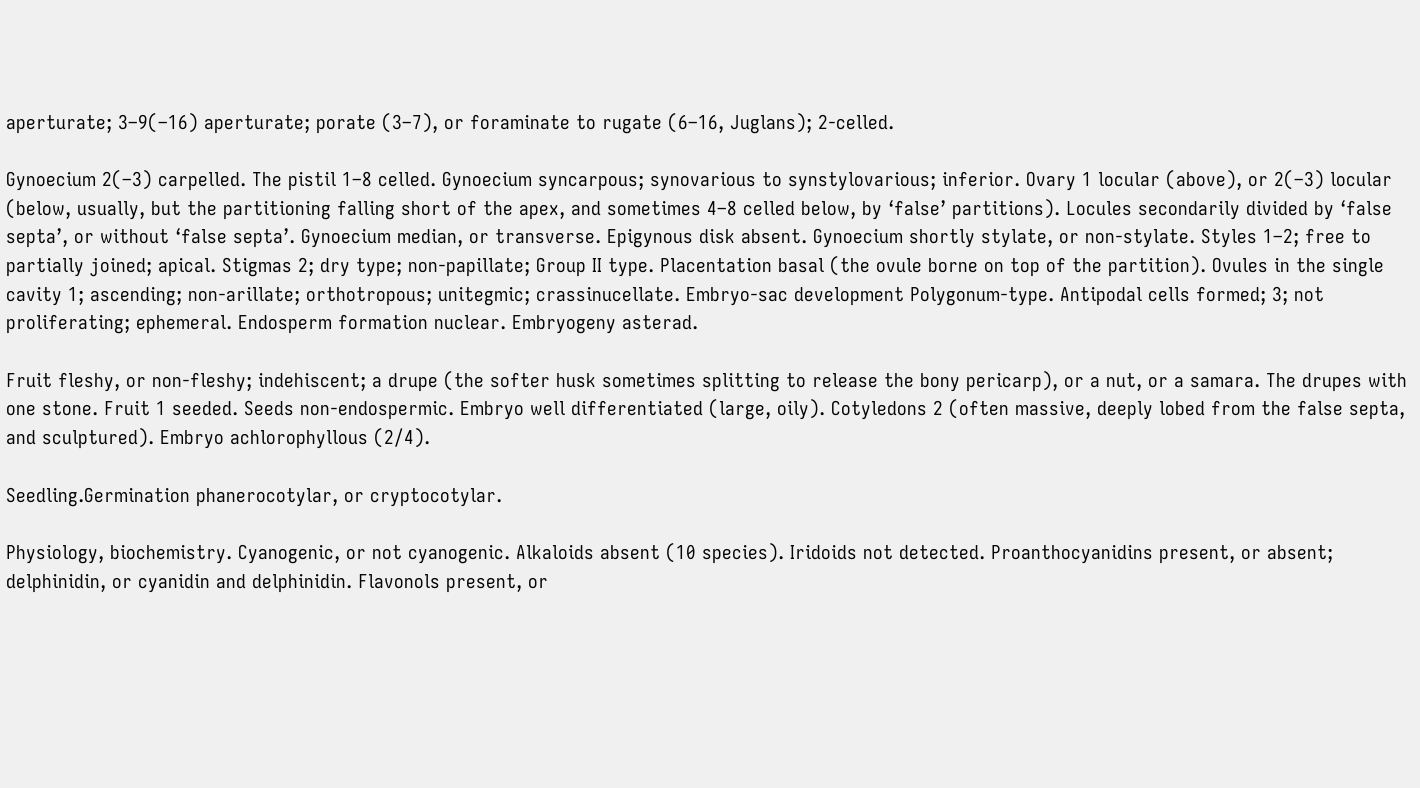aperturate; 3–9(–16) aperturate; porate (3–7), or foraminate to rugate (6–16, Juglans); 2-celled.

Gynoecium 2(–3) carpelled. The pistil 1–8 celled. Gynoecium syncarpous; synovarious to synstylovarious; inferior. Ovary 1 locular (above), or 2(–3) locular (below, usually, but the partitioning falling short of the apex, and sometimes 4–8 celled below, by ‘false’ partitions). Locules secondarily divided by ‘false septa’, or without ‘false septa’. Gynoecium median, or transverse. Epigynous disk absent. Gynoecium shortly stylate, or non-stylate. Styles 1–2; free to partially joined; apical. Stigmas 2; dry type; non-papillate; Group II type. Placentation basal (the ovule borne on top of the partition). Ovules in the single cavity 1; ascending; non-arillate; orthotropous; unitegmic; crassinucellate. Embryo-sac development Polygonum-type. Antipodal cells formed; 3; not proliferating; ephemeral. Endosperm formation nuclear. Embryogeny asterad.

Fruit fleshy, or non-fleshy; indehiscent; a drupe (the softer husk sometimes splitting to release the bony pericarp), or a nut, or a samara. The drupes with one stone. Fruit 1 seeded. Seeds non-endospermic. Embryo well differentiated (large, oily). Cotyledons 2 (often massive, deeply lobed from the false septa, and sculptured). Embryo achlorophyllous (2/4).

Seedling.Germination phanerocotylar, or cryptocotylar.

Physiology, biochemistry. Cyanogenic, or not cyanogenic. Alkaloids absent (10 species). Iridoids not detected. Proanthocyanidins present, or absent; delphinidin, or cyanidin and delphinidin. Flavonols present, or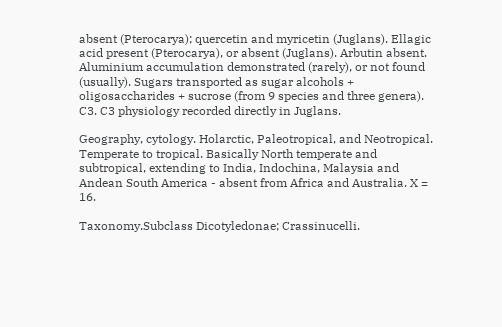absent (Pterocarya); quercetin and myricetin (Juglans). Ellagic acid present (Pterocarya), or absent (Juglans). Arbutin absent. Aluminium accumulation demonstrated (rarely), or not found (usually). Sugars transported as sugar alcohols + oligosaccharides + sucrose (from 9 species and three genera). C3. C3 physiology recorded directly in Juglans.

Geography, cytology. Holarctic, Paleotropical, and Neotropical. Temperate to tropical. Basically North temperate and subtropical, extending to India, Indochina, Malaysia and Andean South America - absent from Africa and Australia. X = 16.

Taxonomy.Subclass Dicotyledonae; Crassinucelli.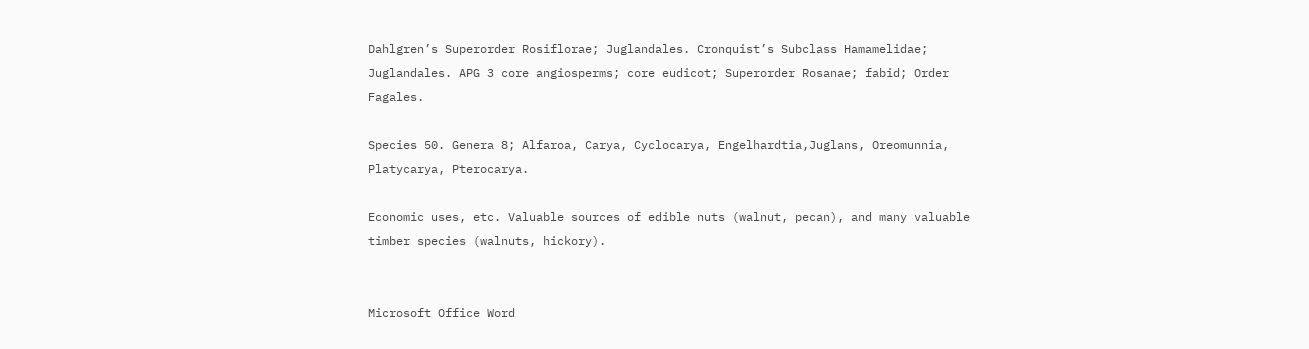Dahlgren’s Superorder Rosiflorae; Juglandales. Cronquist’s Subclass Hamamelidae; Juglandales. APG 3 core angiosperms; core eudicot; Superorder Rosanae; fabid; Order Fagales.

Species 50. Genera 8; Alfaroa, Carya, Cyclocarya, Engelhardtia,Juglans, Oreomunnia, Platycarya, Pterocarya.

Economic uses, etc. Valuable sources of edible nuts (walnut, pecan), and many valuable timber species (walnuts, hickory).


Microsoft Office Word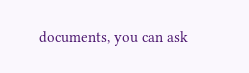documents, you can ask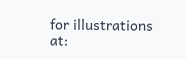for illustrations at: